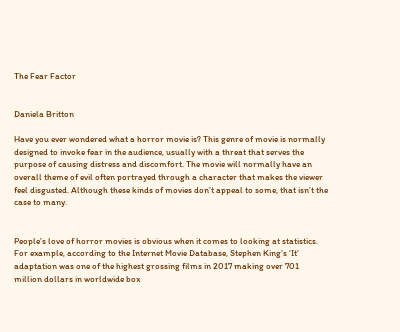The Fear Factor


Daniela Britton

Have you ever wondered what a horror movie is? This genre of movie is normally designed to invoke fear in the audience, usually with a threat that serves the purpose of causing distress and discomfort. The movie will normally have an overall theme of evil often portrayed through a character that makes the viewer feel disgusted. Although these kinds of movies don’t appeal to some, that isn’t the case to many.


People’s love of horror movies is obvious when it comes to looking at statistics. For example, according to the Internet Movie Database, Stephen King’s ‘It’ adaptation was one of the highest grossing films in 2017 making over 701 million dollars in worldwide box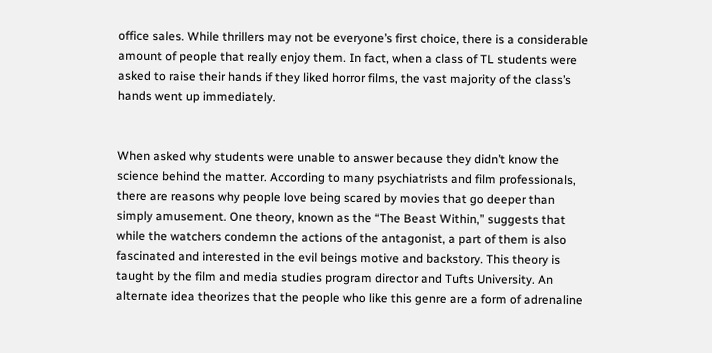office sales. While thrillers may not be everyone’s first choice, there is a considerable amount of people that really enjoy them. In fact, when a class of TL students were asked to raise their hands if they liked horror films, the vast majority of the class’s hands went up immediately.


When asked why students were unable to answer because they didn’t know the science behind the matter. According to many psychiatrists and film professionals, there are reasons why people love being scared by movies that go deeper than simply amusement. One theory, known as the “The Beast Within,” suggests that while the watchers condemn the actions of the antagonist, a part of them is also fascinated and interested in the evil beings motive and backstory. This theory is taught by the film and media studies program director and Tufts University. An alternate idea theorizes that the people who like this genre are a form of adrenaline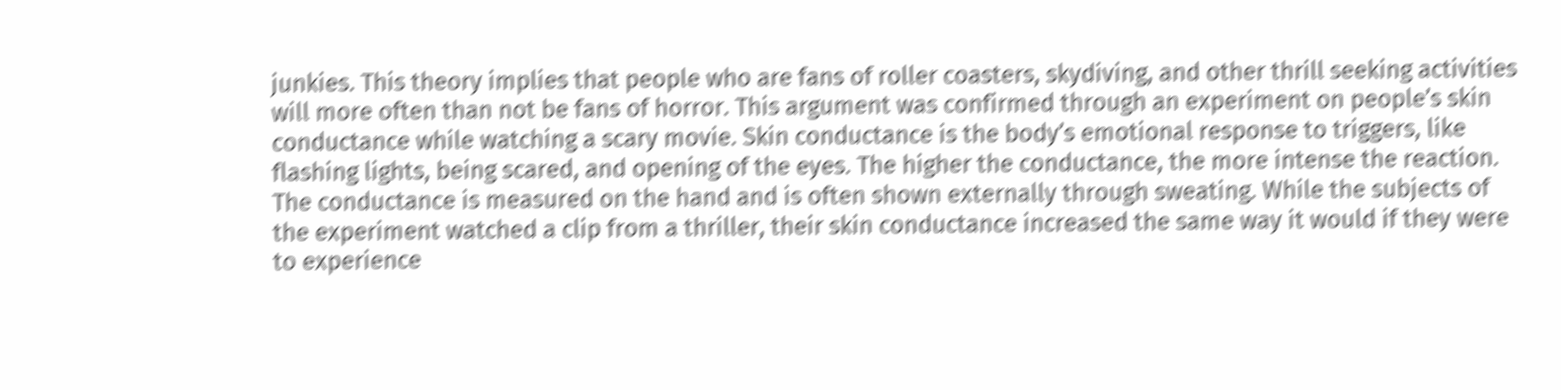junkies. This theory implies that people who are fans of roller coasters, skydiving, and other thrill seeking activities will more often than not be fans of horror. This argument was confirmed through an experiment on people’s skin conductance while watching a scary movie. Skin conductance is the body’s emotional response to triggers, like flashing lights, being scared, and opening of the eyes. The higher the conductance, the more intense the reaction. The conductance is measured on the hand and is often shown externally through sweating. While the subjects of the experiment watched a clip from a thriller, their skin conductance increased the same way it would if they were to experience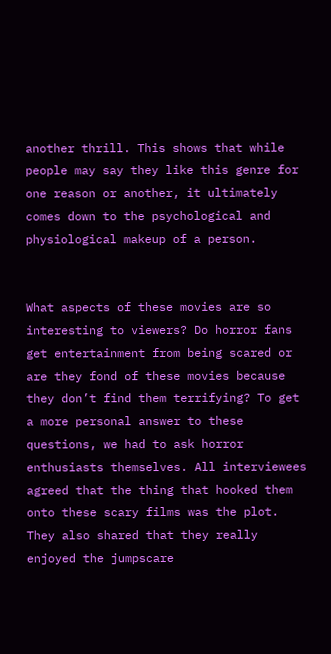another thrill. This shows that while people may say they like this genre for one reason or another, it ultimately comes down to the psychological and physiological makeup of a person.


What aspects of these movies are so interesting to viewers? Do horror fans get entertainment from being scared or are they fond of these movies because they don’t find them terrifying? To get a more personal answer to these questions, we had to ask horror enthusiasts themselves. All interviewees agreed that the thing that hooked them onto these scary films was the plot. They also shared that they really enjoyed the jumpscare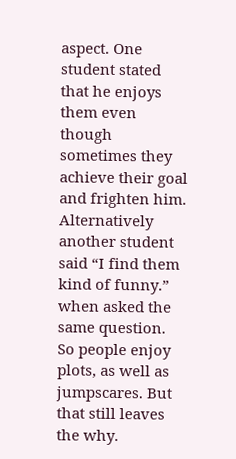aspect. One student stated that he enjoys them even though sometimes they achieve their goal and frighten him. Alternatively another student said “I find them kind of funny.” when asked the same question. So people enjoy plots, as well as jumpscares. But that still leaves the why.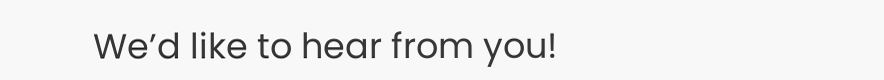We’d like to hear from you!